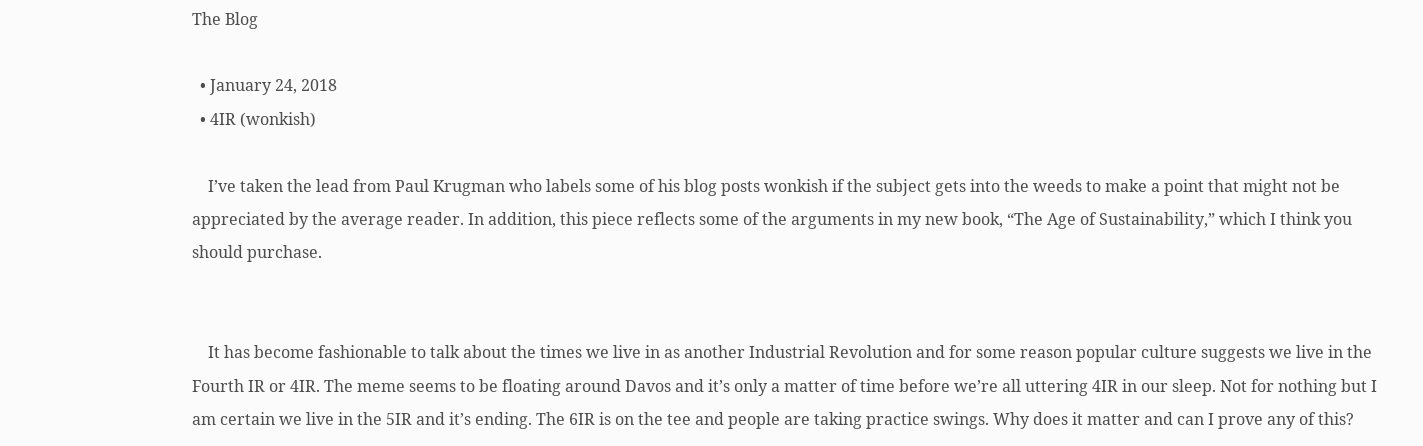The Blog

  • January 24, 2018
  • 4IR (wonkish)

    I’ve taken the lead from Paul Krugman who labels some of his blog posts wonkish if the subject gets into the weeds to make a point that might not be appreciated by the average reader. In addition, this piece reflects some of the arguments in my new book, “The Age of Sustainability,” which I think you should purchase.


    It has become fashionable to talk about the times we live in as another Industrial Revolution and for some reason popular culture suggests we live in the Fourth IR or 4IR. The meme seems to be floating around Davos and it’s only a matter of time before we’re all uttering 4IR in our sleep. Not for nothing but I am certain we live in the 5IR and it’s ending. The 6IR is on the tee and people are taking practice swings. Why does it matter and can I prove any of this?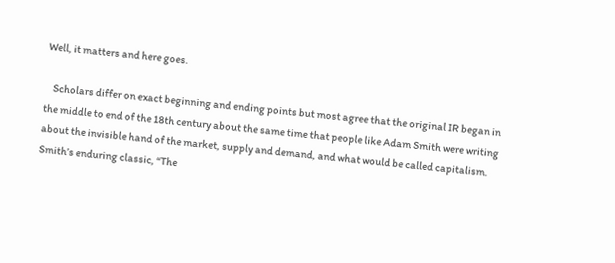Well, it matters and here goes.

    Scholars differ on exact beginning and ending points but most agree that the original IR began in the middle to end of the 18th century about the same time that people like Adam Smith were writing about the invisible hand of the market, supply and demand, and what would be called capitalism. Smith’s enduring classic, “The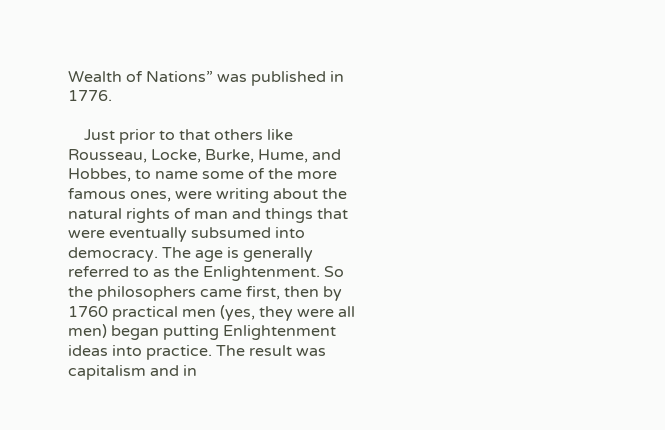Wealth of Nations” was published in 1776.

    Just prior to that others like Rousseau, Locke, Burke, Hume, and Hobbes, to name some of the more famous ones, were writing about the natural rights of man and things that were eventually subsumed into democracy. The age is generally referred to as the Enlightenment. So the philosophers came first, then by 1760 practical men (yes, they were all men) began putting Enlightenment ideas into practice. The result was capitalism and in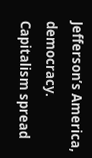Jefferson’s America, democracy. Capitalism spread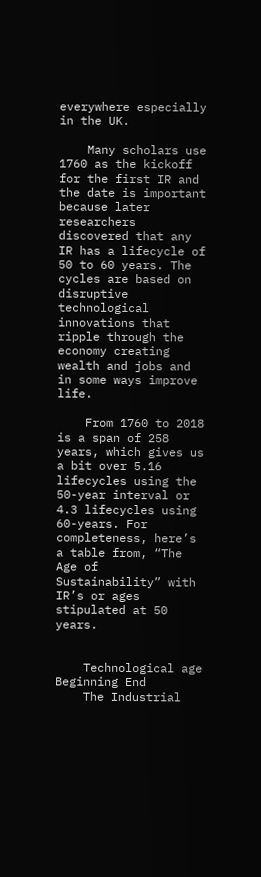everywhere especially in the UK.

    Many scholars use 1760 as the kickoff for the first IR and the date is important because later researchers discovered that any IR has a lifecycle of 50 to 60 years. The cycles are based on disruptive technological innovations that ripple through the economy creating wealth and jobs and in some ways improve life.

    From 1760 to 2018 is a span of 258 years, which gives us a bit over 5.16 lifecycles using the 50-year interval or 4.3 lifecycles using 60-years. For completeness, here’s a table from, “The Age of Sustainability” with IR’s or ages stipulated at 50 years.


    Technological age Beginning End
    The Industrial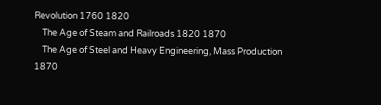Revolution 1760 1820
    The Age of Steam and Railroads 1820 1870
    The Age of Steel and Heavy Engineering, Mass Production 1870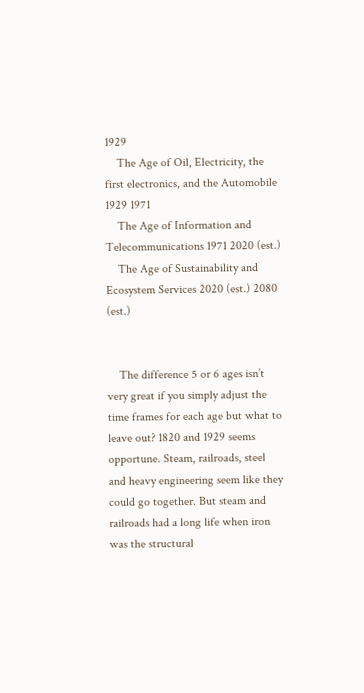1929
    The Age of Oil, Electricity, the first electronics, and the Automobile 1929 1971
    The Age of Information and Telecommunications 1971 2020 (est.)
    The Age of Sustainability and Ecosystem Services 2020 (est.) 2080 (est.)


    The difference 5 or 6 ages isn’t very great if you simply adjust the time frames for each age but what to leave out? 1820 and 1929 seems opportune. Steam, railroads, steel and heavy engineering seem like they could go together. But steam and railroads had a long life when iron was the structural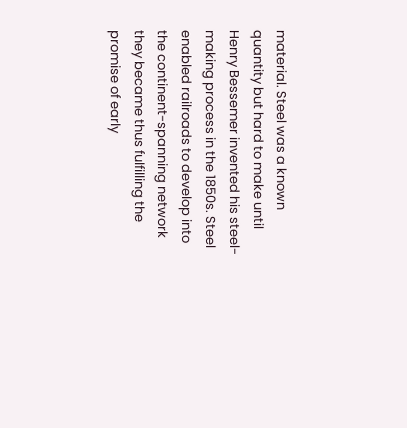material. Steel was a known quantity but hard to make until Henry Bessemer invented his steel-making process in the 1850s. Steel enabled railroads to develop into the continent-spanning network they became thus fulfilling the promise of early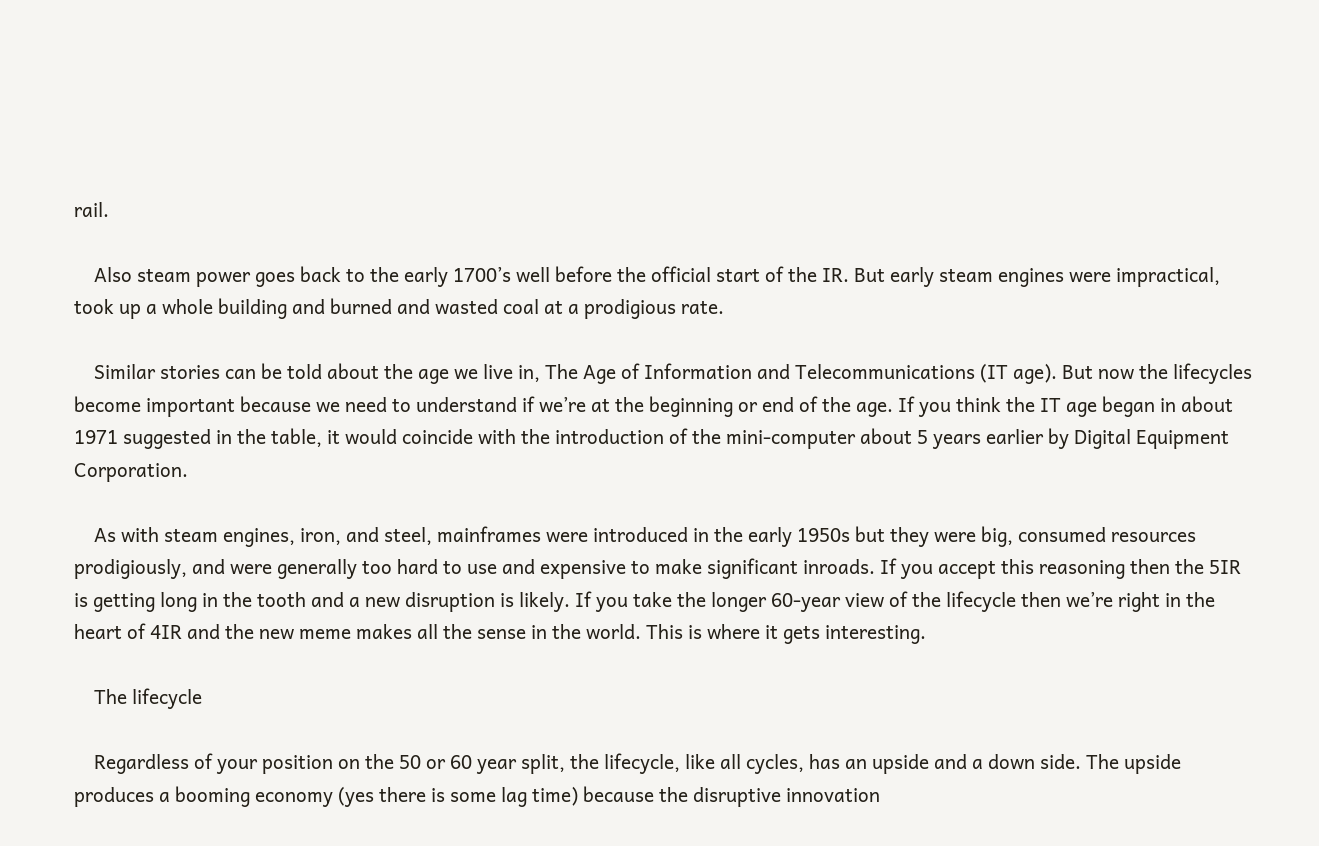rail.

    Also steam power goes back to the early 1700’s well before the official start of the IR. But early steam engines were impractical, took up a whole building and burned and wasted coal at a prodigious rate.

    Similar stories can be told about the age we live in, The Age of Information and Telecommunications (IT age). But now the lifecycles become important because we need to understand if we’re at the beginning or end of the age. If you think the IT age began in about 1971 suggested in the table, it would coincide with the introduction of the mini-computer about 5 years earlier by Digital Equipment Corporation.

    As with steam engines, iron, and steel, mainframes were introduced in the early 1950s but they were big, consumed resources prodigiously, and were generally too hard to use and expensive to make significant inroads. If you accept this reasoning then the 5IR is getting long in the tooth and a new disruption is likely. If you take the longer 60-year view of the lifecycle then we’re right in the heart of 4IR and the new meme makes all the sense in the world. This is where it gets interesting.

    The lifecycle

    Regardless of your position on the 50 or 60 year split, the lifecycle, like all cycles, has an upside and a down side. The upside produces a booming economy (yes there is some lag time) because the disruptive innovation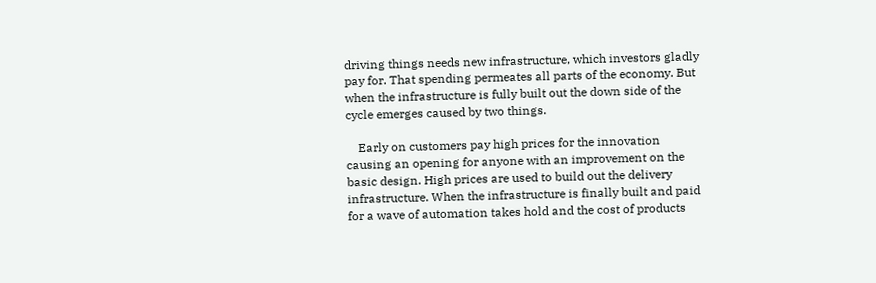driving things needs new infrastructure, which investors gladly pay for. That spending permeates all parts of the economy. But when the infrastructure is fully built out the down side of the cycle emerges caused by two things.

    Early on customers pay high prices for the innovation causing an opening for anyone with an improvement on the basic design. High prices are used to build out the delivery infrastructure. When the infrastructure is finally built and paid for a wave of automation takes hold and the cost of products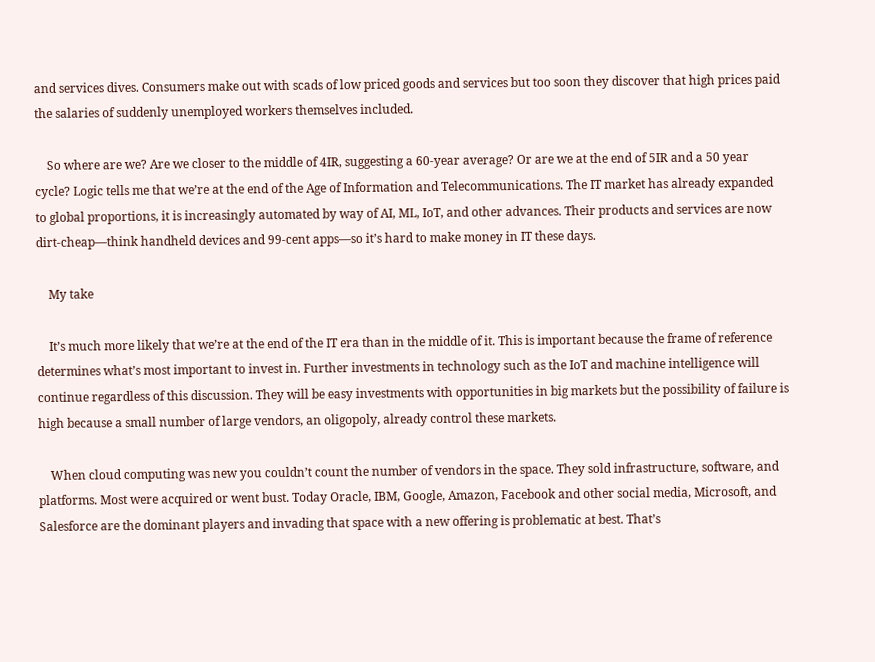and services dives. Consumers make out with scads of low priced goods and services but too soon they discover that high prices paid the salaries of suddenly unemployed workers themselves included.

    So where are we? Are we closer to the middle of 4IR, suggesting a 60-year average? Or are we at the end of 5IR and a 50 year cycle? Logic tells me that we’re at the end of the Age of Information and Telecommunications. The IT market has already expanded to global proportions, it is increasingly automated by way of AI, ML, IoT, and other advances. Their products and services are now dirt-cheap—think handheld devices and 99-cent apps—so it’s hard to make money in IT these days.

    My take

    It’s much more likely that we’re at the end of the IT era than in the middle of it. This is important because the frame of reference determines what’s most important to invest in. Further investments in technology such as the IoT and machine intelligence will continue regardless of this discussion. They will be easy investments with opportunities in big markets but the possibility of failure is high because a small number of large vendors, an oligopoly, already control these markets.

    When cloud computing was new you couldn’t count the number of vendors in the space. They sold infrastructure, software, and platforms. Most were acquired or went bust. Today Oracle, IBM, Google, Amazon, Facebook and other social media, Microsoft, and Salesforce are the dominant players and invading that space with a new offering is problematic at best. That’s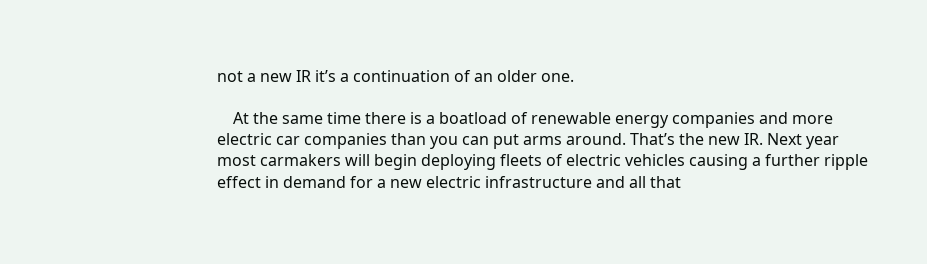not a new IR it’s a continuation of an older one.

    At the same time there is a boatload of renewable energy companies and more electric car companies than you can put arms around. That’s the new IR. Next year most carmakers will begin deploying fleets of electric vehicles causing a further ripple effect in demand for a new electric infrastructure and all that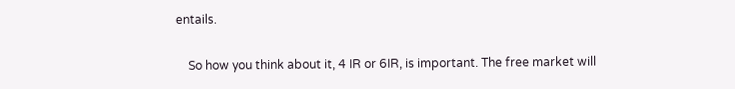entails.

    So how you think about it, 4 IR or 6IR, is important. The free market will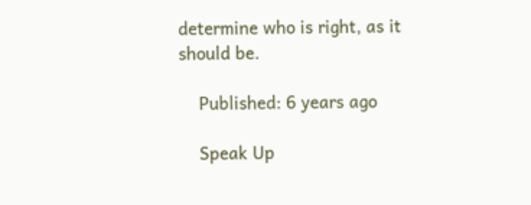determine who is right, as it should be.

    Published: 6 years ago

    Speak Up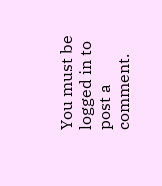You must be logged in to post a comment.